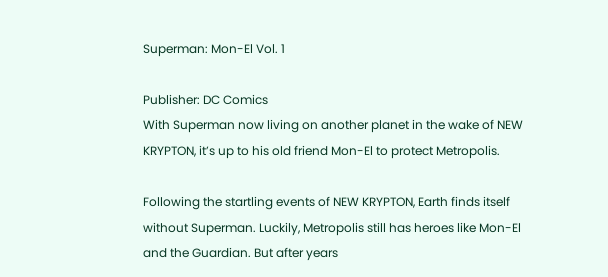Superman: Mon-El Vol. 1

Publisher: DC Comics
With Superman now living on another planet in the wake of NEW KRYPTON, it’s up to his old friend Mon-El to protect Metropolis.

Following the startling events of NEW KRYPTON, Earth finds itself without Superman. Luckily, Metropolis still has heroes like Mon-El and the Guardian. But after years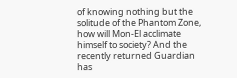of knowing nothing but the solitude of the Phantom Zone, how will Mon-El acclimate himself to society? And the recently returned Guardian has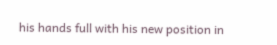his hands full with his new position in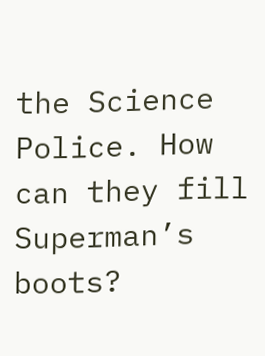the Science Police. How can they fill Superman’s boots?